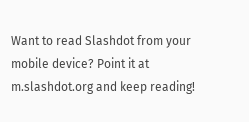Want to read Slashdot from your mobile device? Point it at m.slashdot.org and keep reading!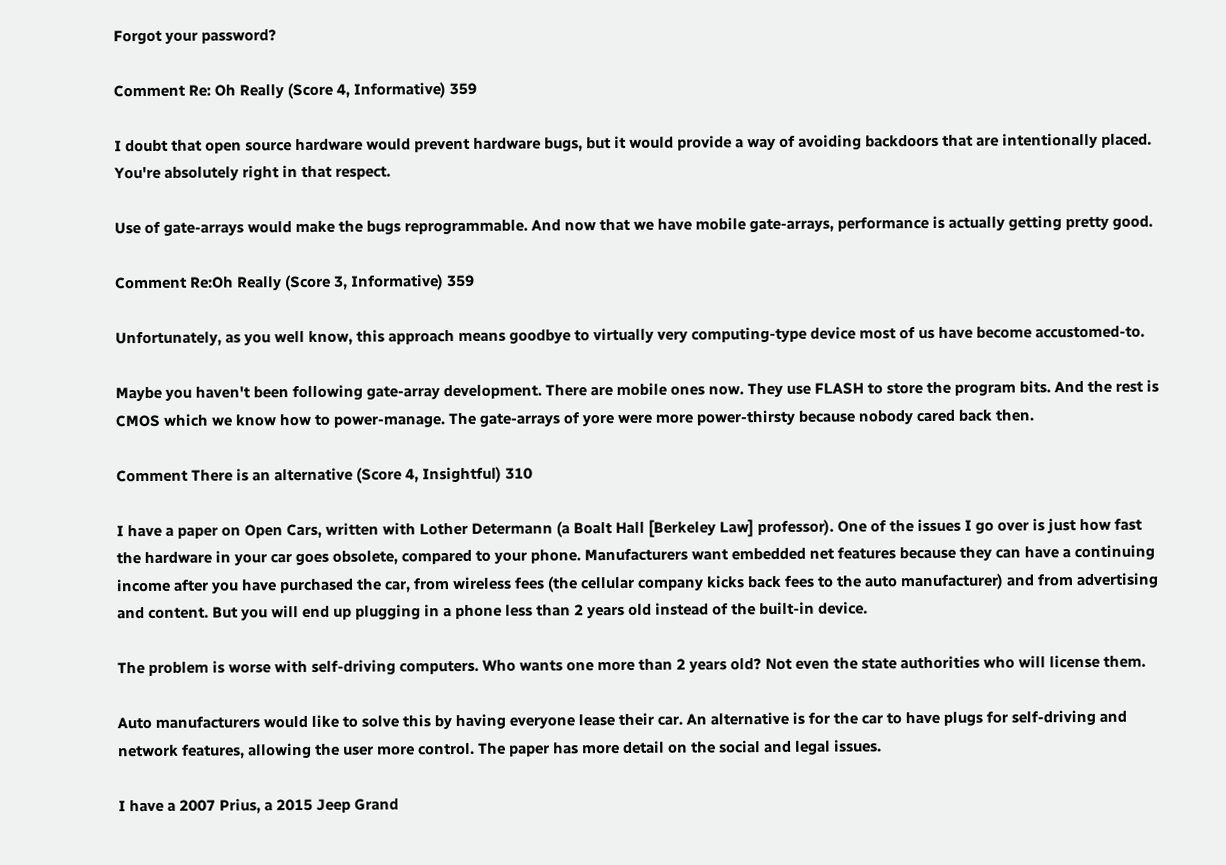Forgot your password?

Comment Re: Oh Really (Score 4, Informative) 359

I doubt that open source hardware would prevent hardware bugs, but it would provide a way of avoiding backdoors that are intentionally placed. You're absolutely right in that respect.

Use of gate-arrays would make the bugs reprogrammable. And now that we have mobile gate-arrays, performance is actually getting pretty good.

Comment Re:Oh Really (Score 3, Informative) 359

Unfortunately, as you well know, this approach means goodbye to virtually very computing-type device most of us have become accustomed-to.

Maybe you haven't been following gate-array development. There are mobile ones now. They use FLASH to store the program bits. And the rest is CMOS which we know how to power-manage. The gate-arrays of yore were more power-thirsty because nobody cared back then.

Comment There is an alternative (Score 4, Insightful) 310

I have a paper on Open Cars, written with Lother Determann (a Boalt Hall [Berkeley Law] professor). One of the issues I go over is just how fast the hardware in your car goes obsolete, compared to your phone. Manufacturers want embedded net features because they can have a continuing income after you have purchased the car, from wireless fees (the cellular company kicks back fees to the auto manufacturer) and from advertising and content. But you will end up plugging in a phone less than 2 years old instead of the built-in device.

The problem is worse with self-driving computers. Who wants one more than 2 years old? Not even the state authorities who will license them.

Auto manufacturers would like to solve this by having everyone lease their car. An alternative is for the car to have plugs for self-driving and network features, allowing the user more control. The paper has more detail on the social and legal issues.

I have a 2007 Prius, a 2015 Jeep Grand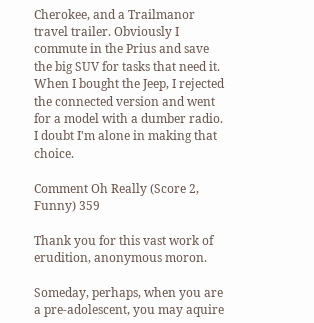Cherokee, and a Trailmanor travel trailer. Obviously I commute in the Prius and save the big SUV for tasks that need it. When I bought the Jeep, I rejected the connected version and went for a model with a dumber radio. I doubt I'm alone in making that choice.

Comment Oh Really (Score 2, Funny) 359

Thank you for this vast work of erudition, anonymous moron.

Someday, perhaps, when you are a pre-adolescent, you may aquire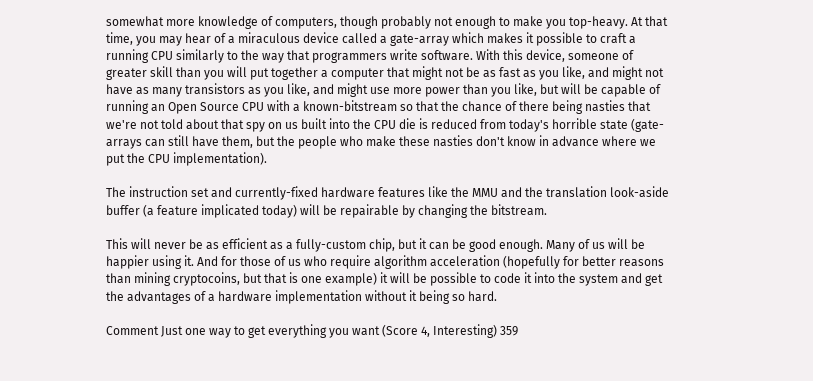somewhat more knowledge of computers, though probably not enough to make you top-heavy. At that time, you may hear of a miraculous device called a gate-array which makes it possible to craft a running CPU similarly to the way that programmers write software. With this device, someone of greater skill than you will put together a computer that might not be as fast as you like, and might not have as many transistors as you like, and might use more power than you like, but will be capable of running an Open Source CPU with a known-bitstream so that the chance of there being nasties that we're not told about that spy on us built into the CPU die is reduced from today's horrible state (gate-arrays can still have them, but the people who make these nasties don't know in advance where we put the CPU implementation).

The instruction set and currently-fixed hardware features like the MMU and the translation look-aside buffer (a feature implicated today) will be repairable by changing the bitstream.

This will never be as efficient as a fully-custom chip, but it can be good enough. Many of us will be happier using it. And for those of us who require algorithm acceleration (hopefully for better reasons than mining cryptocoins, but that is one example) it will be possible to code it into the system and get the advantages of a hardware implementation without it being so hard.

Comment Just one way to get everything you want (Score 4, Interesting) 359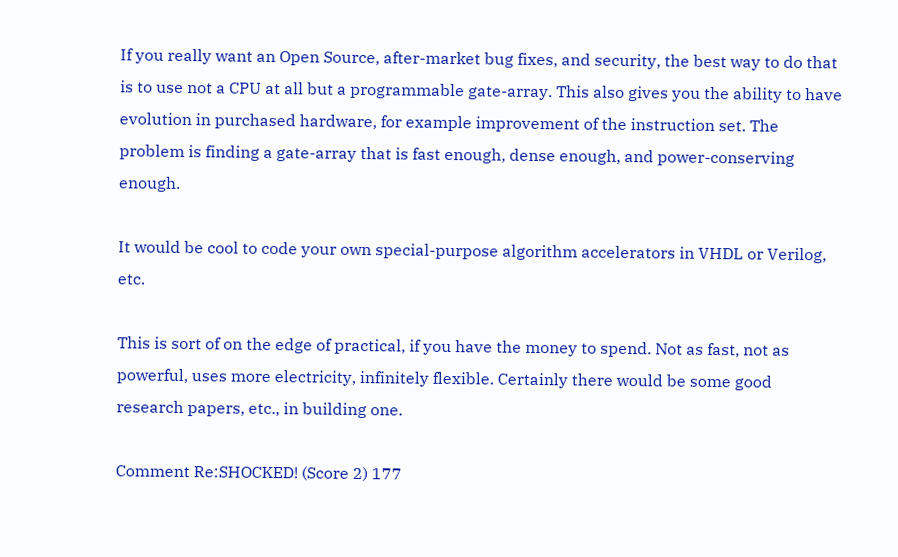If you really want an Open Source, after-market bug fixes, and security, the best way to do that is to use not a CPU at all but a programmable gate-array. This also gives you the ability to have evolution in purchased hardware, for example improvement of the instruction set. The problem is finding a gate-array that is fast enough, dense enough, and power-conserving enough.

It would be cool to code your own special-purpose algorithm accelerators in VHDL or Verilog, etc.

This is sort of on the edge of practical, if you have the money to spend. Not as fast, not as powerful, uses more electricity, infinitely flexible. Certainly there would be some good research papers, etc., in building one.

Comment Re:SHOCKED! (Score 2) 177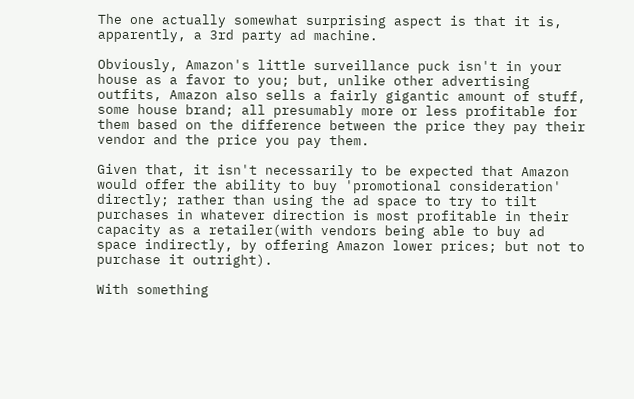The one actually somewhat surprising aspect is that it is, apparently, a 3rd party ad machine.

Obviously, Amazon's little surveillance puck isn't in your house as a favor to you; but, unlike other advertising outfits, Amazon also sells a fairly gigantic amount of stuff, some house brand; all presumably more or less profitable for them based on the difference between the price they pay their vendor and the price you pay them.

Given that, it isn't necessarily to be expected that Amazon would offer the ability to buy 'promotional consideration' directly; rather than using the ad space to try to tilt purchases in whatever direction is most profitable in their capacity as a retailer(with vendors being able to buy ad space indirectly, by offering Amazon lower prices; but not to purchase it outright).

With something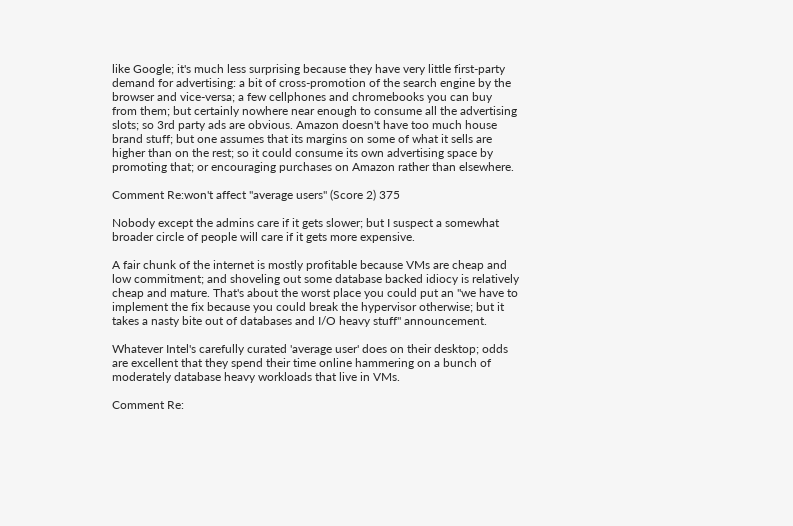like Google; it's much less surprising because they have very little first-party demand for advertising: a bit of cross-promotion of the search engine by the browser and vice-versa; a few cellphones and chromebooks you can buy from them; but certainly nowhere near enough to consume all the advertising slots; so 3rd party ads are obvious. Amazon doesn't have too much house brand stuff; but one assumes that its margins on some of what it sells are higher than on the rest; so it could consume its own advertising space by promoting that; or encouraging purchases on Amazon rather than elsewhere.

Comment Re:won't affect "average users" (Score 2) 375

Nobody except the admins care if it gets slower; but I suspect a somewhat broader circle of people will care if it gets more expensive.

A fair chunk of the internet is mostly profitable because VMs are cheap and low commitment; and shoveling out some database backed idiocy is relatively cheap and mature. That's about the worst place you could put an "we have to implement the fix because you could break the hypervisor otherwise; but it takes a nasty bite out of databases and I/O heavy stuff" announcement.

Whatever Intel's carefully curated 'average user' does on their desktop; odds are excellent that they spend their time online hammering on a bunch of moderately database heavy workloads that live in VMs.

Comment Re: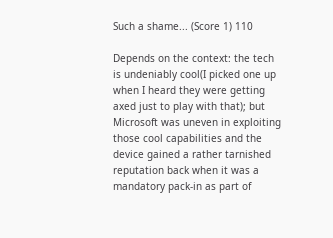Such a shame... (Score 1) 110

Depends on the context: the tech is undeniably cool(I picked one up when I heard they were getting axed just to play with that); but Microsoft was uneven in exploiting those cool capabilities and the device gained a rather tarnished reputation back when it was a mandatory pack-in as part of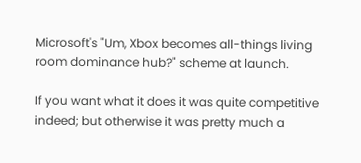Microsoft's "Um, Xbox becomes all-things living room dominance hub?" scheme at launch.

If you want what it does it was quite competitive indeed; but otherwise it was pretty much a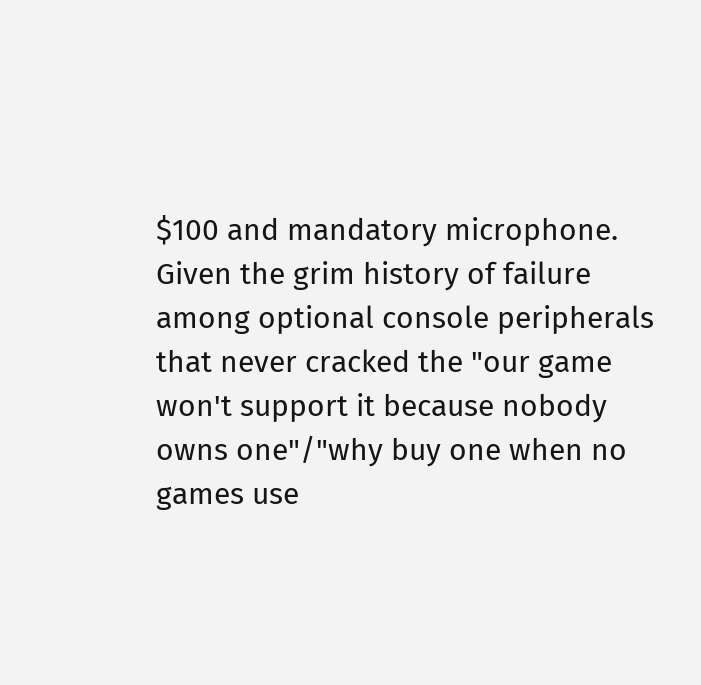$100 and mandatory microphone. Given the grim history of failure among optional console peripherals that never cracked the "our game won't support it because nobody owns one"/"why buy one when no games use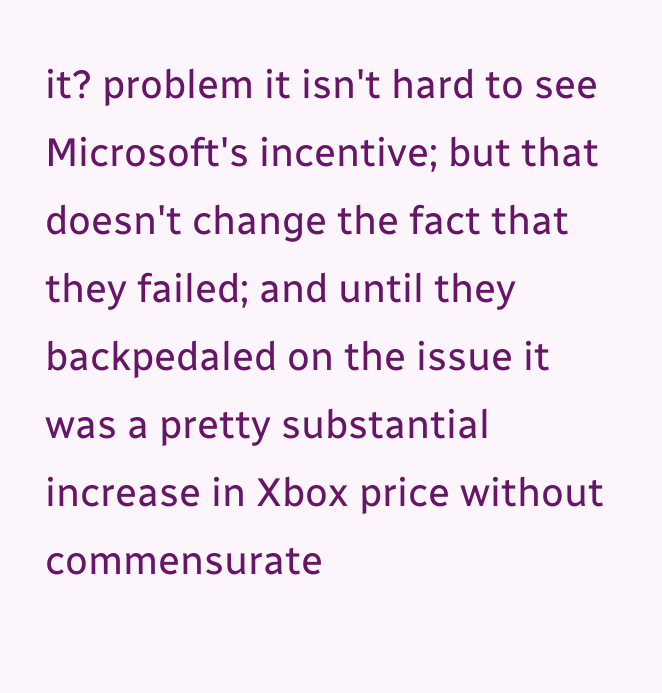it? problem it isn't hard to see Microsoft's incentive; but that doesn't change the fact that they failed; and until they backpedaled on the issue it was a pretty substantial increase in Xbox price without commensurate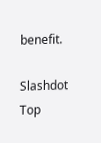benefit.

Slashdot Top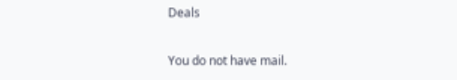Deals

You do not have mail.